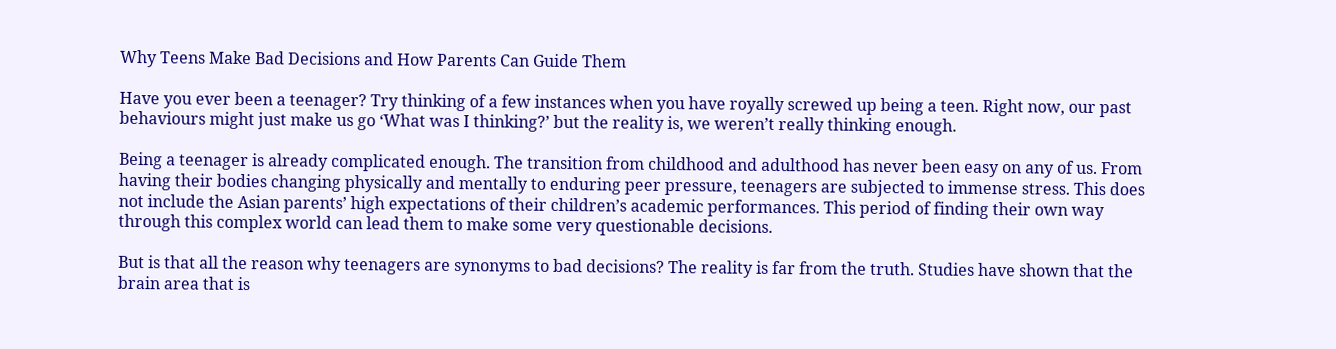Why Teens Make Bad Decisions and How Parents Can Guide Them

Have you ever been a teenager? Try thinking of a few instances when you have royally screwed up being a teen. Right now, our past behaviours might just make us go ‘What was I thinking?’ but the reality is, we weren’t really thinking enough.

Being a teenager is already complicated enough. The transition from childhood and adulthood has never been easy on any of us. From having their bodies changing physically and mentally to enduring peer pressure, teenagers are subjected to immense stress. This does not include the Asian parents’ high expectations of their children’s academic performances. This period of finding their own way through this complex world can lead them to make some very questionable decisions.

But is that all the reason why teenagers are synonyms to bad decisions? The reality is far from the truth. Studies have shown that the brain area that is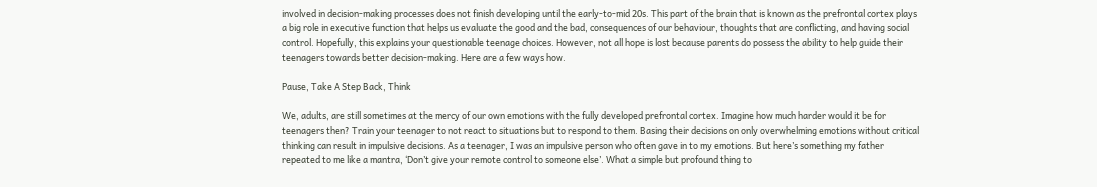involved in decision-making processes does not finish developing until the early-to-mid 20s. This part of the brain that is known as the prefrontal cortex plays a big role in executive function that helps us evaluate the good and the bad, consequences of our behaviour, thoughts that are conflicting, and having social control. Hopefully, this explains your questionable teenage choices. However, not all hope is lost because parents do possess the ability to help guide their teenagers towards better decision-making. Here are a few ways how.

Pause, Take A Step Back, Think

We, adults, are still sometimes at the mercy of our own emotions with the fully developed prefrontal cortex. Imagine how much harder would it be for teenagers then? Train your teenager to not react to situations but to respond to them. Basing their decisions on only overwhelming emotions without critical thinking can result in impulsive decisions. As a teenager, I was an impulsive person who often gave in to my emotions. But here’s something my father repeated to me like a mantra, ‘Don’t give your remote control to someone else’. What a simple but profound thing to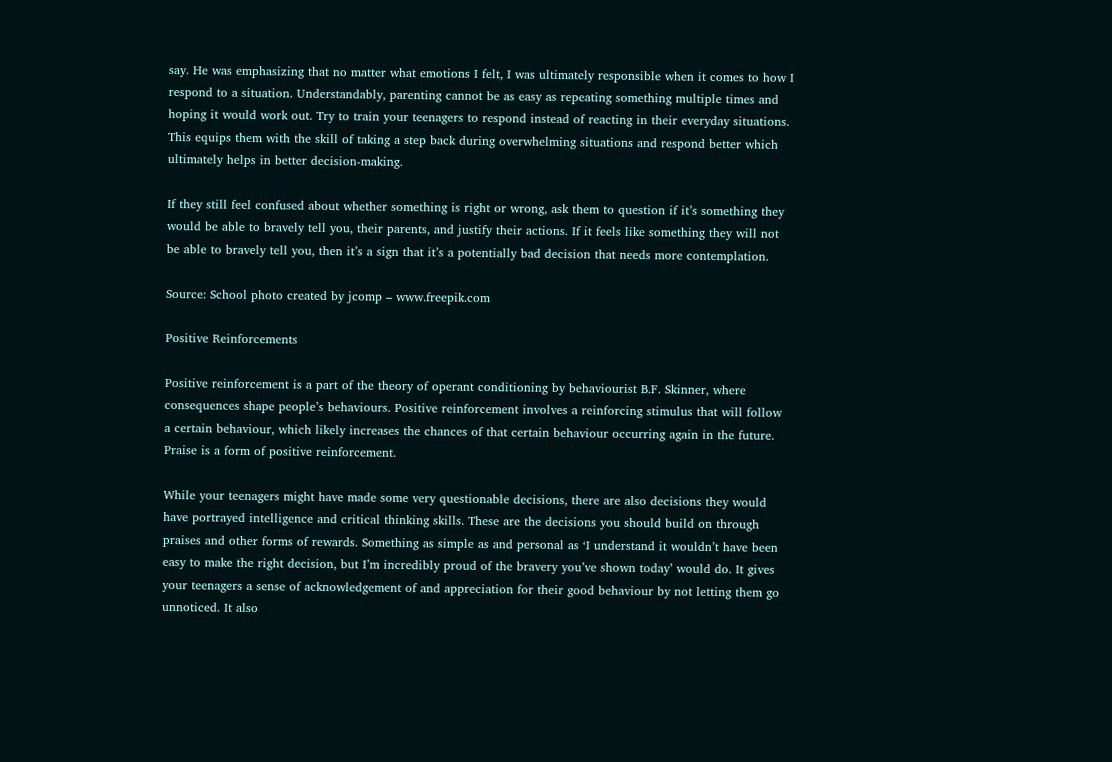say. He was emphasizing that no matter what emotions I felt, I was ultimately responsible when it comes to how I respond to a situation. Understandably, parenting cannot be as easy as repeating something multiple times and hoping it would work out. Try to train your teenagers to respond instead of reacting in their everyday situations. This equips them with the skill of taking a step back during overwhelming situations and respond better which ultimately helps in better decision-making.

If they still feel confused about whether something is right or wrong, ask them to question if it’s something they would be able to bravely tell you, their parents, and justify their actions. If it feels like something they will not be able to bravely tell you, then it’s a sign that it’s a potentially bad decision that needs more contemplation.

Source: School photo created by jcomp – www.freepik.com

Positive Reinforcements

Positive reinforcement is a part of the theory of operant conditioning by behaviourist B.F. Skinner, where consequences shape people’s behaviours. Positive reinforcement involves a reinforcing stimulus that will follow a certain behaviour, which likely increases the chances of that certain behaviour occurring again in the future. Praise is a form of positive reinforcement.

While your teenagers might have made some very questionable decisions, there are also decisions they would have portrayed intelligence and critical thinking skills. These are the decisions you should build on through praises and other forms of rewards. Something as simple as and personal as ‘I understand it wouldn’t have been easy to make the right decision, but I’m incredibly proud of the bravery you’ve shown today’ would do. It gives your teenagers a sense of acknowledgement of and appreciation for their good behaviour by not letting them go unnoticed. It also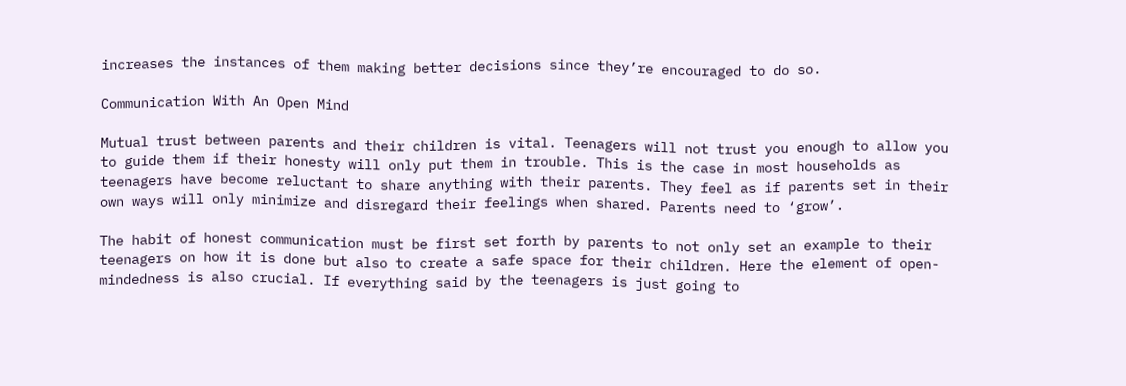increases the instances of them making better decisions since they’re encouraged to do so.

Communication With An Open Mind

Mutual trust between parents and their children is vital. Teenagers will not trust you enough to allow you to guide them if their honesty will only put them in trouble. This is the case in most households as teenagers have become reluctant to share anything with their parents. They feel as if parents set in their own ways will only minimize and disregard their feelings when shared. Parents need to ‘grow’.

The habit of honest communication must be first set forth by parents to not only set an example to their teenagers on how it is done but also to create a safe space for their children. Here the element of open-mindedness is also crucial. If everything said by the teenagers is just going to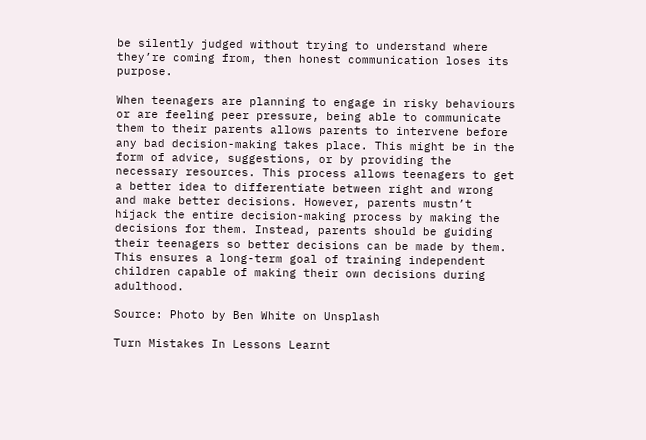be silently judged without trying to understand where they’re coming from, then honest communication loses its purpose.

When teenagers are planning to engage in risky behaviours or are feeling peer pressure, being able to communicate them to their parents allows parents to intervene before any bad decision-making takes place. This might be in the form of advice, suggestions, or by providing the necessary resources. This process allows teenagers to get a better idea to differentiate between right and wrong and make better decisions. However, parents mustn’t hijack the entire decision-making process by making the decisions for them. Instead, parents should be guiding their teenagers so better decisions can be made by them. This ensures a long-term goal of training independent children capable of making their own decisions during adulthood.

Source: Photo by Ben White on Unsplash

Turn Mistakes In Lessons Learnt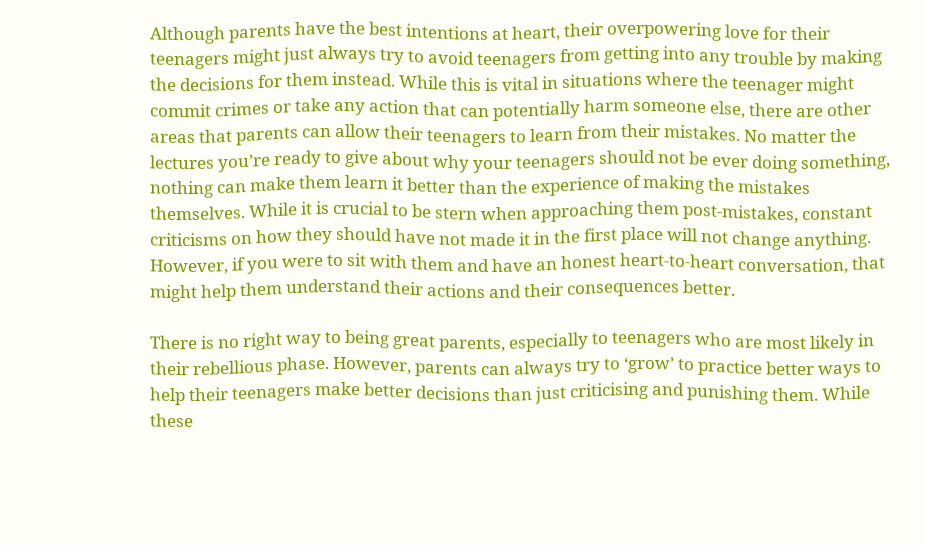Although parents have the best intentions at heart, their overpowering love for their teenagers might just always try to avoid teenagers from getting into any trouble by making the decisions for them instead. While this is vital in situations where the teenager might commit crimes or take any action that can potentially harm someone else, there are other areas that parents can allow their teenagers to learn from their mistakes. No matter the lectures you’re ready to give about why your teenagers should not be ever doing something, nothing can make them learn it better than the experience of making the mistakes themselves. While it is crucial to be stern when approaching them post-mistakes, constant criticisms on how they should have not made it in the first place will not change anything. However, if you were to sit with them and have an honest heart-to-heart conversation, that might help them understand their actions and their consequences better.

There is no right way to being great parents, especially to teenagers who are most likely in their rebellious phase. However, parents can always try to ‘grow’ to practice better ways to help their teenagers make better decisions than just criticising and punishing them. While these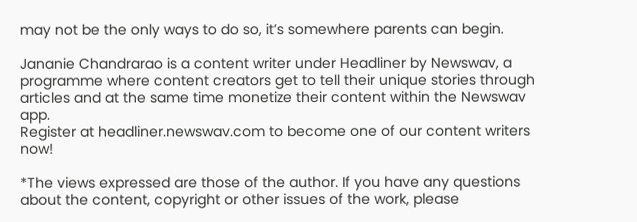may not be the only ways to do so, it’s somewhere parents can begin.

Jananie Chandrarao is a content writer under Headliner by Newswav, a programme where content creators get to tell their unique stories through articles and at the same time monetize their content within the Newswav app.
Register at headliner.newswav.com to become one of our content writers now!

*The views expressed are those of the author. If you have any questions about the content, copyright or other issues of the work, please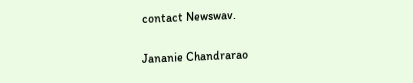contact Newswav.

Jananie Chandrarao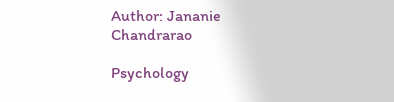Author: Jananie Chandrarao

Psychology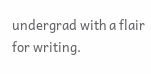undergrad with a flair for writing.